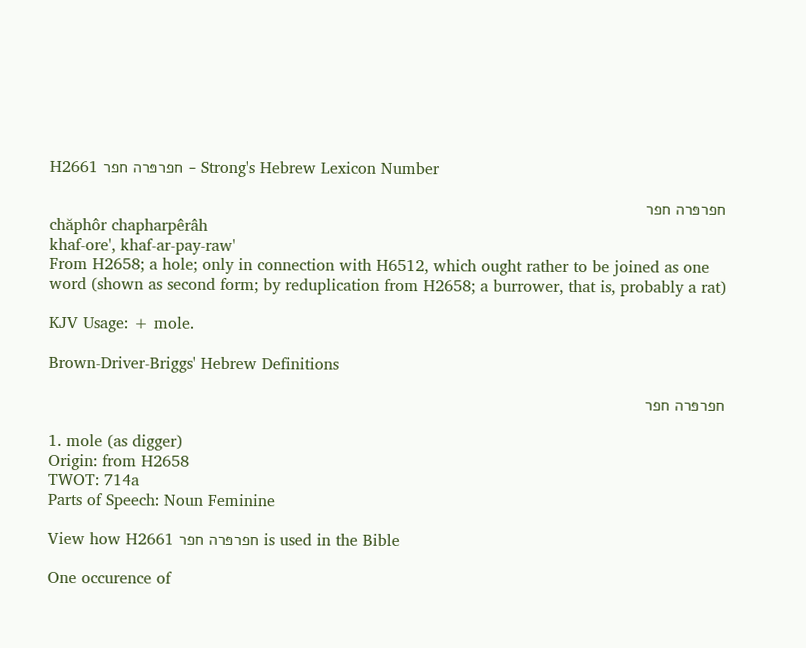H2661 חפרפּרה חפר - Strong's Hebrew Lexicon Number

חפרפּרה חפר
chăphôr chapharpêrâh
khaf-ore', khaf-ar-pay-raw'
From H2658; a hole; only in connection with H6512, which ought rather to be joined as one word (shown as second form; by reduplication from H2658; a burrower, that is, probably a rat)

KJV Usage: + mole.

Brown-Driver-Briggs' Hebrew Definitions

חפרפּרה חפר

1. mole (as digger)
Origin: from H2658
TWOT: 714a
Parts of Speech: Noun Feminine

View how H2661 חפרפּרה חפר is used in the Bible

One occurence of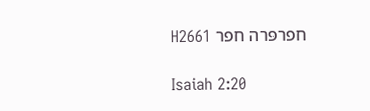H2661 חפרפּרה חפר

Isaiah 2:20